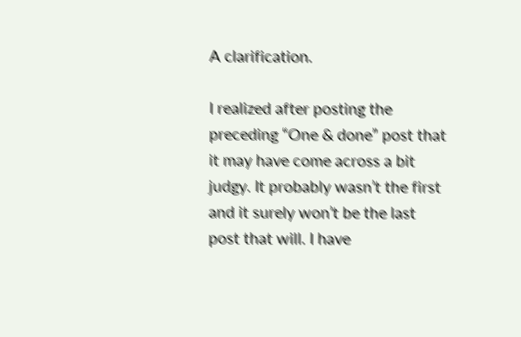A clarification.

I realized after posting the preceding “One & done” post that it may have come across a bit judgy. It probably wasn’t the first and it surely won’t be the last post that will. I have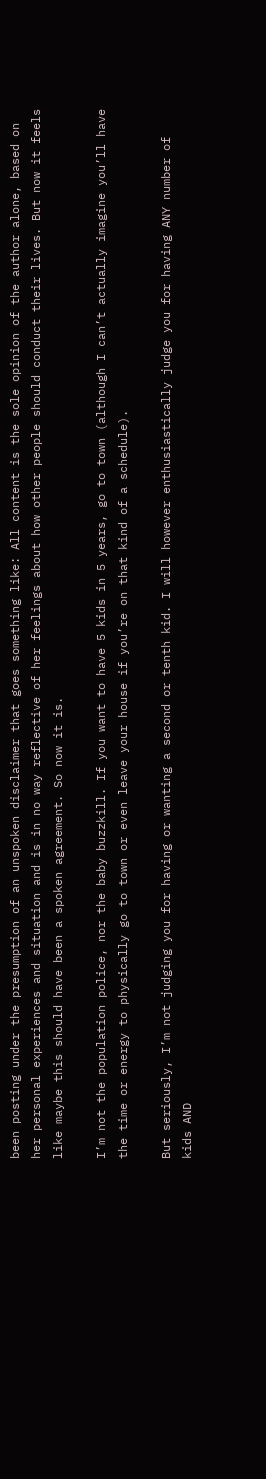been posting under the presumption of an unspoken disclaimer that goes something like: All content is the sole opinion of the author alone, based on her personal experiences and situation and is in no way reflective of her feelings about how other people should conduct their lives. But now it feels like maybe this should have been a spoken agreement. So now it is.

I’m not the population police, nor the baby buzzkill. If you want to have 5 kids in 5 years, go to town (although I can’t actually imagine you’ll have the time or energy to physically go to town or even leave your house if you’re on that kind of a schedule).

But seriously, I’m not judging you for having or wanting a second or tenth kid. I will however enthusiastically judge you for having ANY number of kids AND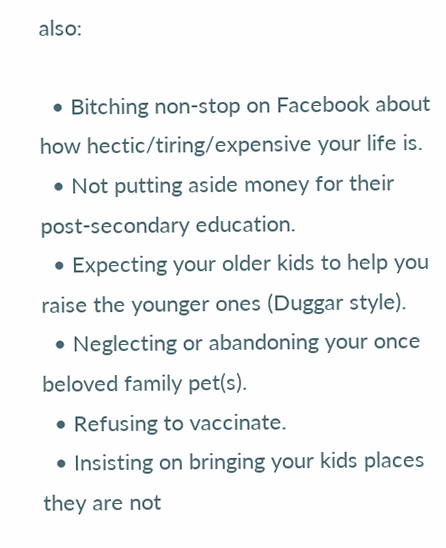also:

  • Bitching non-stop on Facebook about how hectic/tiring/expensive your life is.
  • Not putting aside money for their post-secondary education.
  • Expecting your older kids to help you raise the younger ones (Duggar style).
  • Neglecting or abandoning your once beloved family pet(s).
  • Refusing to vaccinate.
  • Insisting on bringing your kids places they are not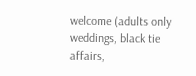welcome (adults only weddings, black tie affairs,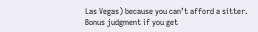Las Vegas) because you can’t afford a sitter. Bonus judgment if you get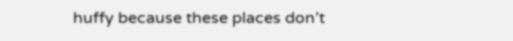huffy because these places don’t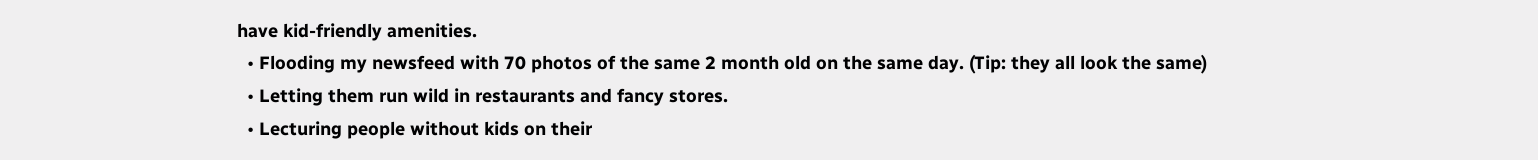have kid-friendly amenities.
  • Flooding my newsfeed with 70 photos of the same 2 month old on the same day. (Tip: they all look the same)
  • Letting them run wild in restaurants and fancy stores.
  • Lecturing people without kids on their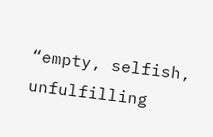“empty, selfish, unfulfilling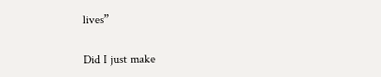lives”

Did I just make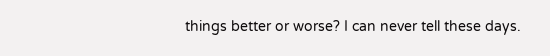things better or worse? I can never tell these days.